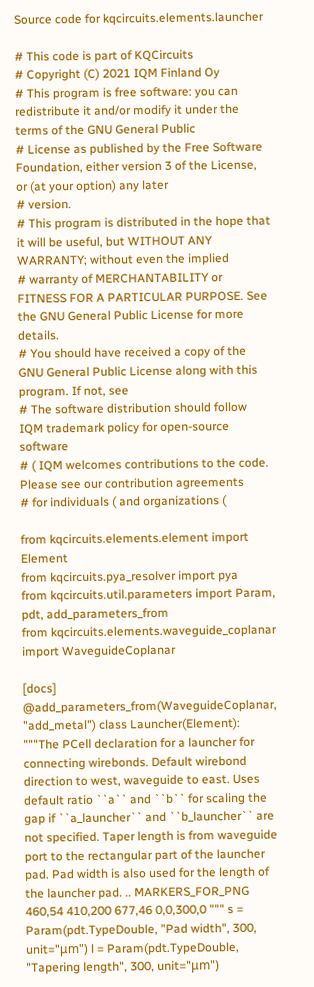Source code for kqcircuits.elements.launcher

# This code is part of KQCircuits
# Copyright (C) 2021 IQM Finland Oy
# This program is free software: you can redistribute it and/or modify it under the terms of the GNU General Public
# License as published by the Free Software Foundation, either version 3 of the License, or (at your option) any later
# version.
# This program is distributed in the hope that it will be useful, but WITHOUT ANY WARRANTY; without even the implied
# warranty of MERCHANTABILITY or FITNESS FOR A PARTICULAR PURPOSE. See the GNU General Public License for more details.
# You should have received a copy of the GNU General Public License along with this program. If not, see
# The software distribution should follow IQM trademark policy for open-source software
# ( IQM welcomes contributions to the code. Please see our contribution agreements
# for individuals ( and organizations (

from kqcircuits.elements.element import Element
from kqcircuits.pya_resolver import pya
from kqcircuits.util.parameters import Param, pdt, add_parameters_from
from kqcircuits.elements.waveguide_coplanar import WaveguideCoplanar

[docs] @add_parameters_from(WaveguideCoplanar, "add_metal") class Launcher(Element): """The PCell declaration for a launcher for connecting wirebonds. Default wirebond direction to west, waveguide to east. Uses default ratio ``a`` and ``b`` for scaling the gap if ``a_launcher`` and ``b_launcher`` are not specified. Taper length is from waveguide port to the rectangular part of the launcher pad. Pad width is also used for the length of the launcher pad. .. MARKERS_FOR_PNG 460,54 410,200 677,46 0,0,300,0 """ s = Param(pdt.TypeDouble, "Pad width", 300, unit="μm") l = Param(pdt.TypeDouble, "Tapering length", 300, unit="μm")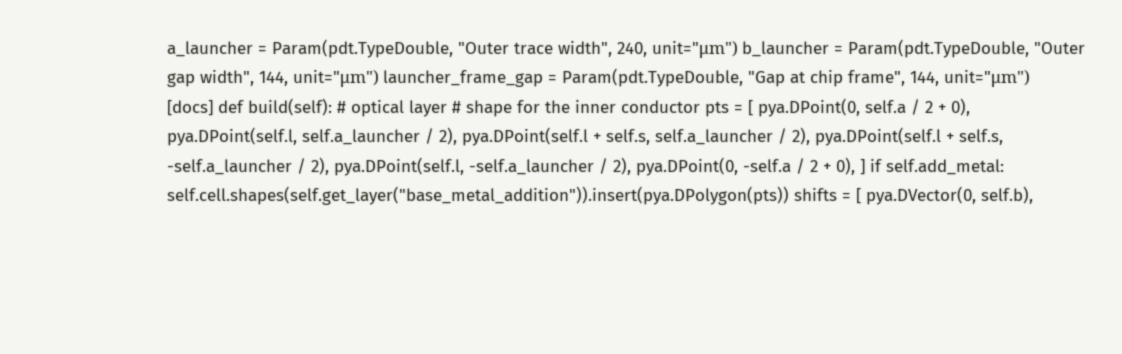a_launcher = Param(pdt.TypeDouble, "Outer trace width", 240, unit="μm") b_launcher = Param(pdt.TypeDouble, "Outer gap width", 144, unit="μm") launcher_frame_gap = Param(pdt.TypeDouble, "Gap at chip frame", 144, unit="μm")
[docs] def build(self): # optical layer # shape for the inner conductor pts = [ pya.DPoint(0, self.a / 2 + 0), pya.DPoint(self.l, self.a_launcher / 2), pya.DPoint(self.l + self.s, self.a_launcher / 2), pya.DPoint(self.l + self.s, -self.a_launcher / 2), pya.DPoint(self.l, -self.a_launcher / 2), pya.DPoint(0, -self.a / 2 + 0), ] if self.add_metal: self.cell.shapes(self.get_layer("base_metal_addition")).insert(pya.DPolygon(pts)) shifts = [ pya.DVector(0, self.b),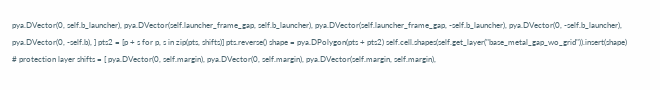pya.DVector(0, self.b_launcher), pya.DVector(self.launcher_frame_gap, self.b_launcher), pya.DVector(self.launcher_frame_gap, -self.b_launcher), pya.DVector(0, -self.b_launcher), pya.DVector(0, -self.b), ] pts2 = [p + s for p, s in zip(pts, shifts)] pts.reverse() shape = pya.DPolygon(pts + pts2) self.cell.shapes(self.get_layer("base_metal_gap_wo_grid")).insert(shape) # protection layer shifts = [ pya.DVector(0, self.margin), pya.DVector(0, self.margin), pya.DVector(self.margin, self.margin),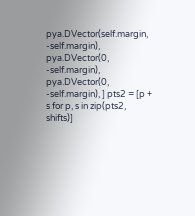pya.DVector(self.margin, -self.margin), pya.DVector(0, -self.margin), pya.DVector(0, -self.margin), ] pts2 = [p + s for p, s in zip(pts2, shifts)]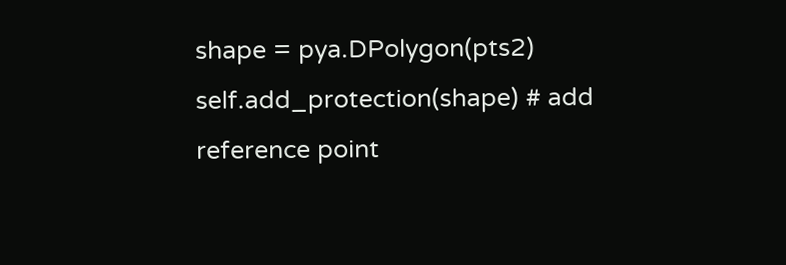shape = pya.DPolygon(pts2) self.add_protection(shape) # add reference point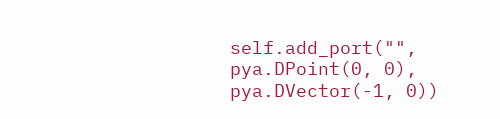self.add_port("", pya.DPoint(0, 0), pya.DVector(-1, 0))